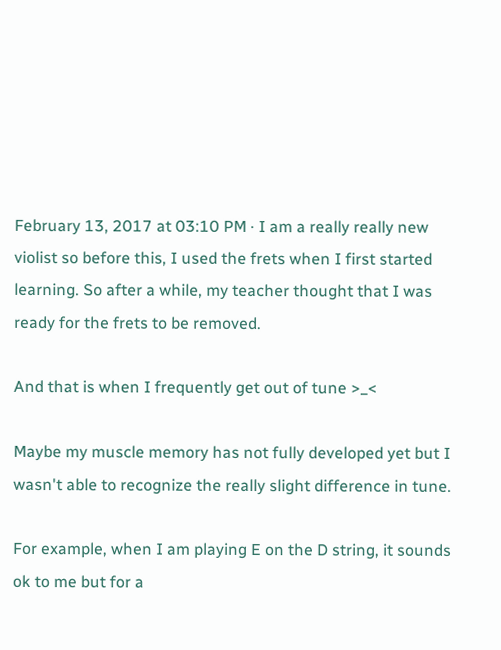February 13, 2017 at 03:10 PM · I am a really really new violist so before this, I used the frets when I first started learning. So after a while, my teacher thought that I was ready for the frets to be removed.

And that is when I frequently get out of tune >_<

Maybe my muscle memory has not fully developed yet but I wasn't able to recognize the really slight difference in tune.

For example, when I am playing E on the D string, it sounds ok to me but for a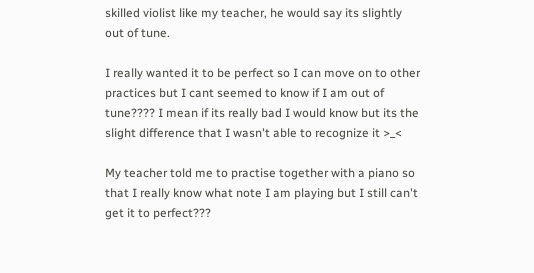skilled violist like my teacher, he would say its slightly out of tune.

I really wanted it to be perfect so I can move on to other practices but I cant seemed to know if I am out of tune???? I mean if its really bad I would know but its the slight difference that I wasn't able to recognize it >_<

My teacher told me to practise together with a piano so that I really know what note I am playing but I still can't get it to perfect???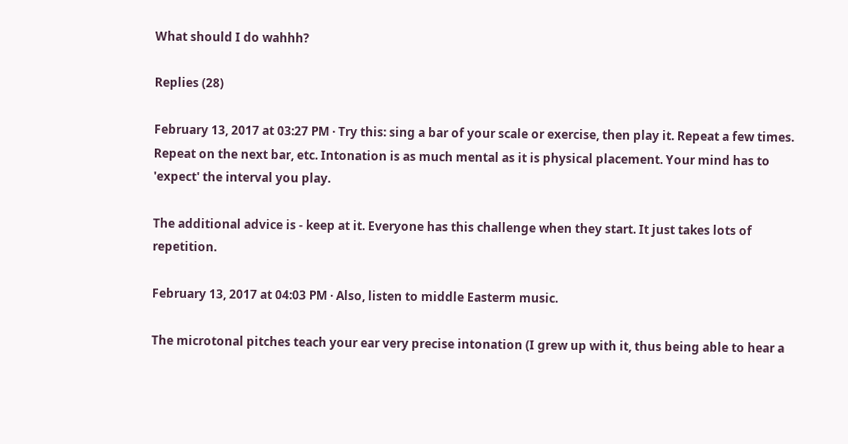What should I do wahhh?

Replies (28)

February 13, 2017 at 03:27 PM · Try this: sing a bar of your scale or exercise, then play it. Repeat a few times. Repeat on the next bar, etc. Intonation is as much mental as it is physical placement. Your mind has to 'expect' the interval you play.

The additional advice is - keep at it. Everyone has this challenge when they start. It just takes lots of repetition.

February 13, 2017 at 04:03 PM · Also, listen to middle Easterm music.

The microtonal pitches teach your ear very precise intonation (I grew up with it, thus being able to hear a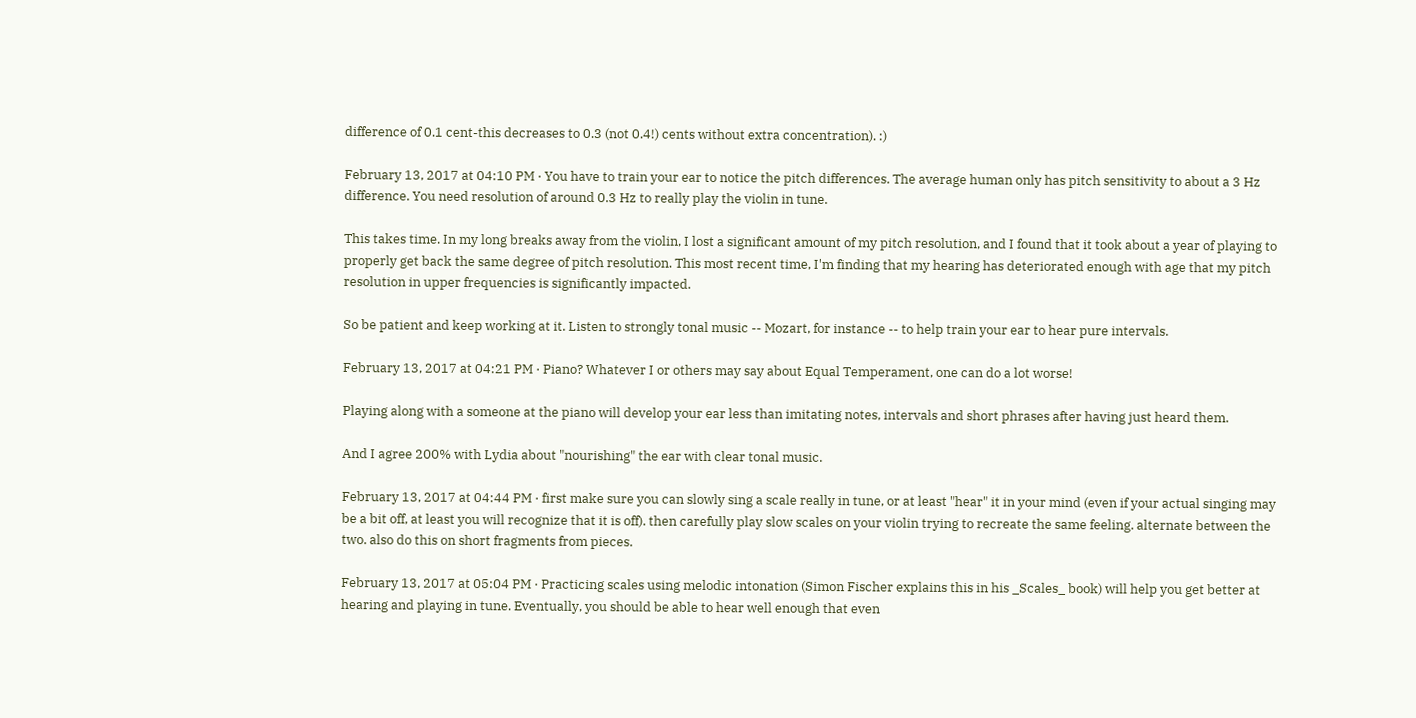difference of 0.1 cent-this decreases to 0.3 (not 0.4!) cents without extra concentration). :)

February 13, 2017 at 04:10 PM · You have to train your ear to notice the pitch differences. The average human only has pitch sensitivity to about a 3 Hz difference. You need resolution of around 0.3 Hz to really play the violin in tune.

This takes time. In my long breaks away from the violin, I lost a significant amount of my pitch resolution, and I found that it took about a year of playing to properly get back the same degree of pitch resolution. This most recent time, I'm finding that my hearing has deteriorated enough with age that my pitch resolution in upper frequencies is significantly impacted.

So be patient and keep working at it. Listen to strongly tonal music -- Mozart, for instance -- to help train your ear to hear pure intervals.

February 13, 2017 at 04:21 PM · Piano? Whatever I or others may say about Equal Temperament, one can do a lot worse!

Playing along with a someone at the piano will develop your ear less than imitating notes, intervals and short phrases after having just heard them.

And I agree 200% with Lydia about "nourishing" the ear with clear tonal music.

February 13, 2017 at 04:44 PM · first make sure you can slowly sing a scale really in tune, or at least "hear" it in your mind (even if your actual singing may be a bit off, at least you will recognize that it is off). then carefully play slow scales on your violin trying to recreate the same feeling. alternate between the two. also do this on short fragments from pieces.

February 13, 2017 at 05:04 PM · Practicing scales using melodic intonation (Simon Fischer explains this in his _Scales_ book) will help you get better at hearing and playing in tune. Eventually, you should be able to hear well enough that even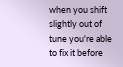when you shift slightly out of tune you're able to fix it before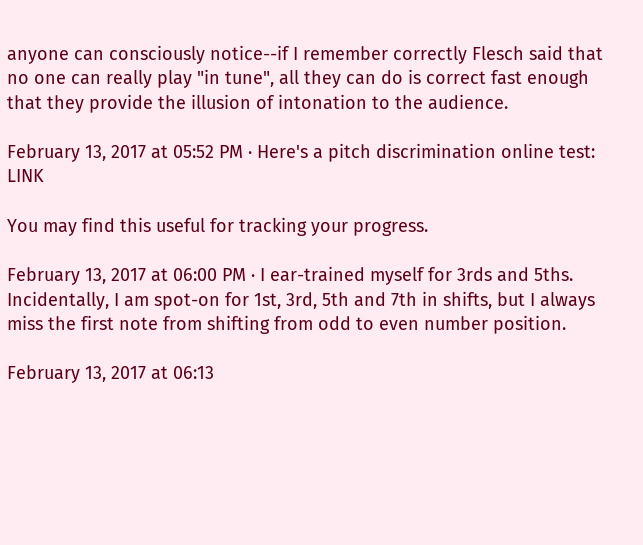anyone can consciously notice--if I remember correctly Flesch said that no one can really play "in tune", all they can do is correct fast enough that they provide the illusion of intonation to the audience.

February 13, 2017 at 05:52 PM · Here's a pitch discrimination online test: LINK

You may find this useful for tracking your progress.

February 13, 2017 at 06:00 PM · I ear-trained myself for 3rds and 5ths. Incidentally, I am spot-on for 1st, 3rd, 5th and 7th in shifts, but I always miss the first note from shifting from odd to even number position.

February 13, 2017 at 06:13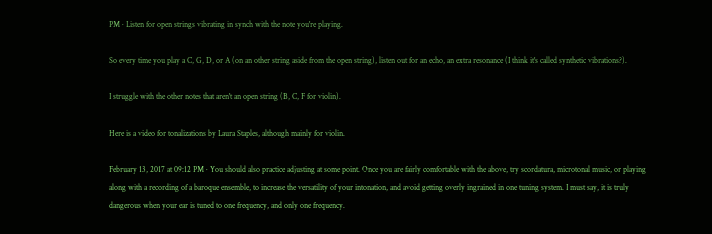PM · Listen for open strings vibrating in synch with the note you're playing.

So every time you play a C, G, D, or A (on an other string aside from the open string), listen out for an echo, an extra resonance (I think it's called synthetic vibrations?).

I struggle with the other notes that aren't an open string (B, C, F for violin).

Here is a video for tonalizations by Laura Staples, although mainly for violin.

February 13, 2017 at 09:12 PM · You should also practice adjusting at some point. Once you are fairly comfortable with the above, try scordatura, microtonal music, or playing along with a recording of a baroque ensemble, to increase the versatility of your intonation, and avoid getting overly ingrained in one tuning system. I must say, it is truly dangerous when your ear is tuned to one frequency, and only one frequency.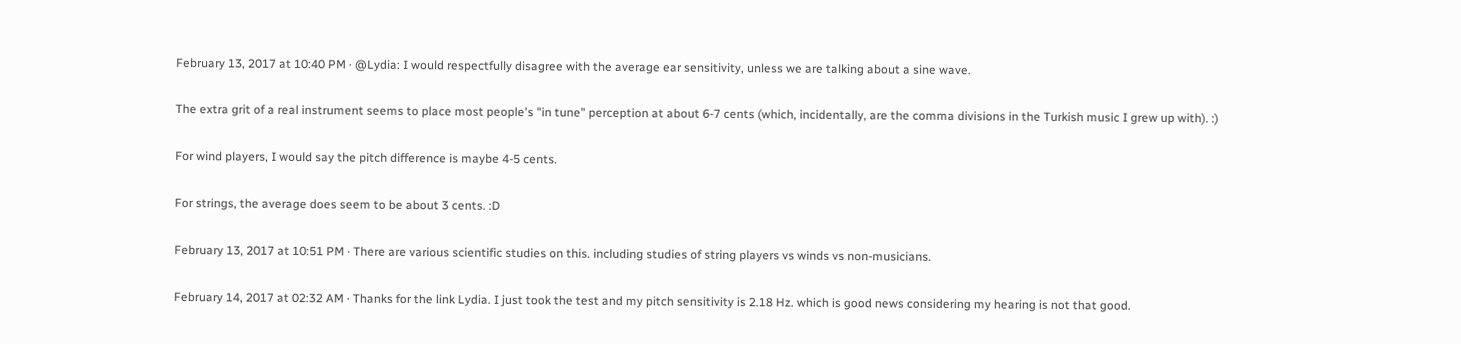February 13, 2017 at 10:40 PM · @Lydia: I would respectfully disagree with the average ear sensitivity, unless we are talking about a sine wave.

The extra grit of a real instrument seems to place most people's "in tune" perception at about 6-7 cents (which, incidentally, are the comma divisions in the Turkish music I grew up with). :)

For wind players, I would say the pitch difference is maybe 4-5 cents.

For strings, the average does seem to be about 3 cents. :D

February 13, 2017 at 10:51 PM · There are various scientific studies on this. including studies of string players vs winds vs non-musicians.

February 14, 2017 at 02:32 AM · Thanks for the link Lydia. I just took the test and my pitch sensitivity is 2.18 Hz. which is good news considering my hearing is not that good.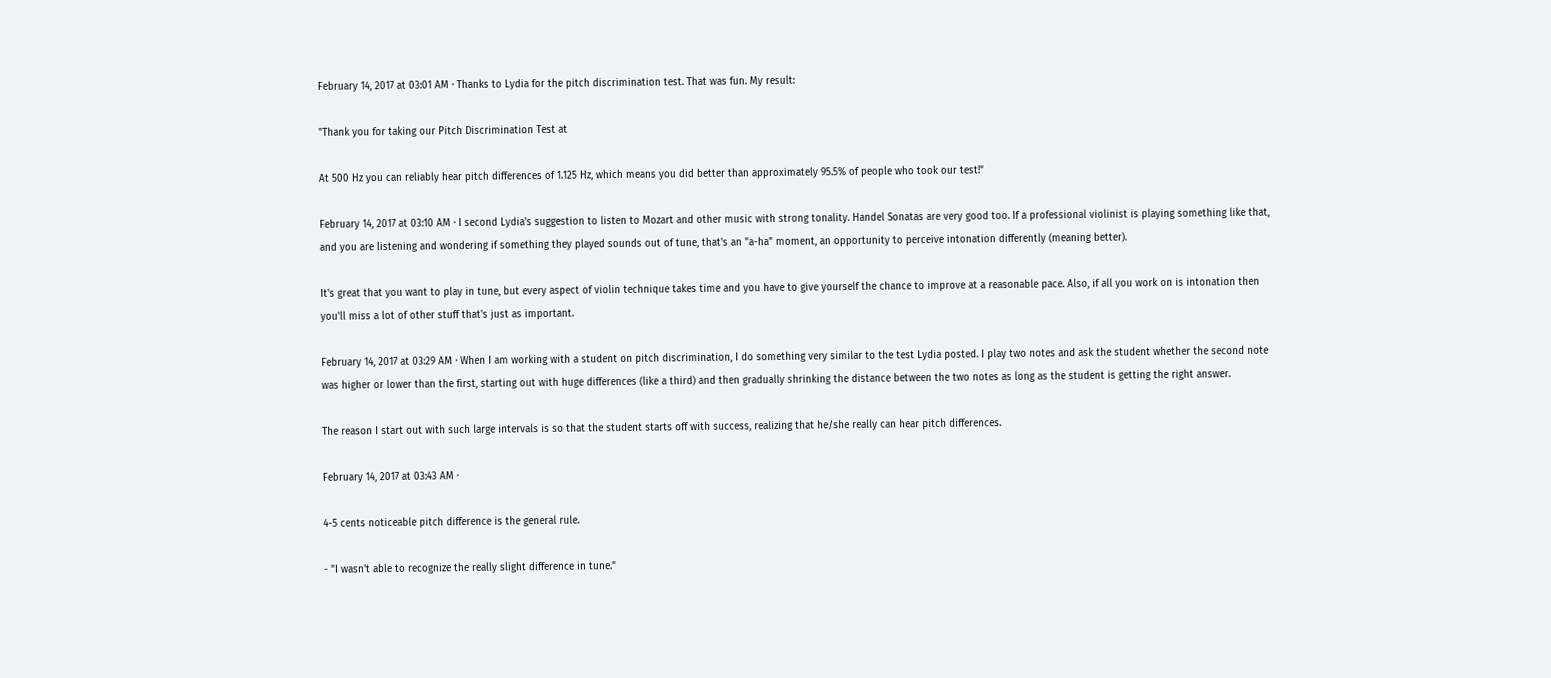February 14, 2017 at 03:01 AM · Thanks to Lydia for the pitch discrimination test. That was fun. My result:

"Thank you for taking our Pitch Discrimination Test at

At 500 Hz you can reliably hear pitch differences of 1.125 Hz, which means you did better than approximately 95.5% of people who took our test!"

February 14, 2017 at 03:10 AM · I second Lydia's suggestion to listen to Mozart and other music with strong tonality. Handel Sonatas are very good too. If a professional violinist is playing something like that, and you are listening and wondering if something they played sounds out of tune, that's an "a-ha" moment, an opportunity to perceive intonation differently (meaning better).

It's great that you want to play in tune, but every aspect of violin technique takes time and you have to give yourself the chance to improve at a reasonable pace. Also, if all you work on is intonation then you'll miss a lot of other stuff that's just as important.

February 14, 2017 at 03:29 AM · When I am working with a student on pitch discrimination, I do something very similar to the test Lydia posted. I play two notes and ask the student whether the second note was higher or lower than the first, starting out with huge differences (like a third) and then gradually shrinking the distance between the two notes as long as the student is getting the right answer.

The reason I start out with such large intervals is so that the student starts off with success, realizing that he/she really can hear pitch differences.

February 14, 2017 at 03:43 AM ·

4-5 cents noticeable pitch difference is the general rule.

- "I wasn't able to recognize the really slight difference in tune."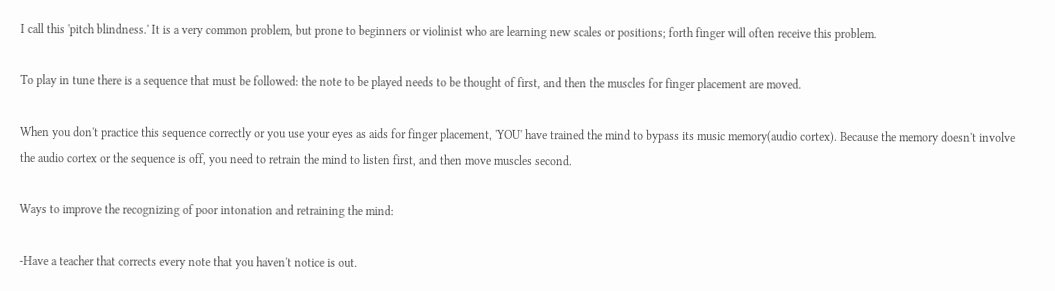I call this 'pitch blindness.' It is a very common problem, but prone to beginners or violinist who are learning new scales or positions; forth finger will often receive this problem.

To play in tune there is a sequence that must be followed: the note to be played needs to be thought of first, and then the muscles for finger placement are moved.

When you don't practice this sequence correctly or you use your eyes as aids for finger placement, 'YOU' have trained the mind to bypass its music memory(audio cortex). Because the memory doesn't involve the audio cortex or the sequence is off, you need to retrain the mind to listen first, and then move muscles second.

Ways to improve the recognizing of poor intonation and retraining the mind:

-Have a teacher that corrects every note that you haven't notice is out.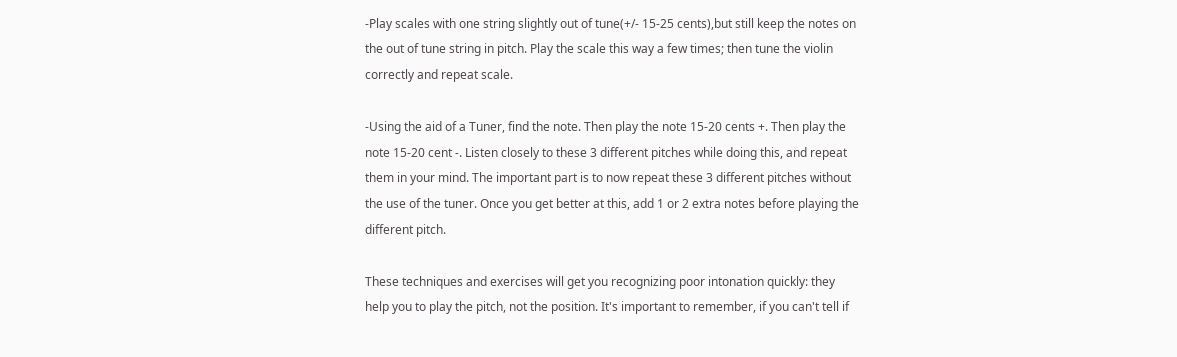-Play scales with one string slightly out of tune(+/- 15-25 cents),but still keep the notes on the out of tune string in pitch. Play the scale this way a few times; then tune the violin correctly and repeat scale.

-Using the aid of a Tuner, find the note. Then play the note 15-20 cents +. Then play the note 15-20 cent -. Listen closely to these 3 different pitches while doing this, and repeat them in your mind. The important part is to now repeat these 3 different pitches without the use of the tuner. Once you get better at this, add 1 or 2 extra notes before playing the different pitch.

These techniques and exercises will get you recognizing poor intonation quickly: they help you to play the pitch, not the position. It's important to remember, if you can't tell if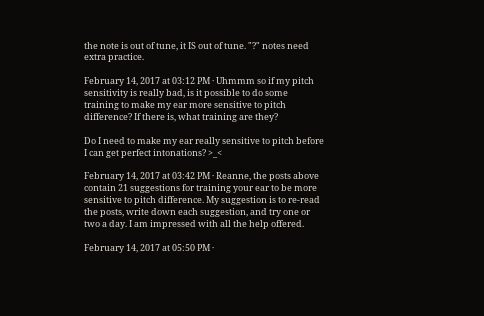the note is out of tune, it IS out of tune. "?" notes need extra practice.

February 14, 2017 at 03:12 PM · Uhmmm so if my pitch sensitivity is really bad, is it possible to do some training to make my ear more sensitive to pitch difference? If there is, what training are they?

Do I need to make my ear really sensitive to pitch before I can get perfect intonations? >_<

February 14, 2017 at 03:42 PM · Reanne, the posts above contain 21 suggestions for training your ear to be more sensitive to pitch difference. My suggestion is to re-read the posts, write down each suggestion, and try one or two a day. I am impressed with all the help offered.

February 14, 2017 at 05:50 PM ·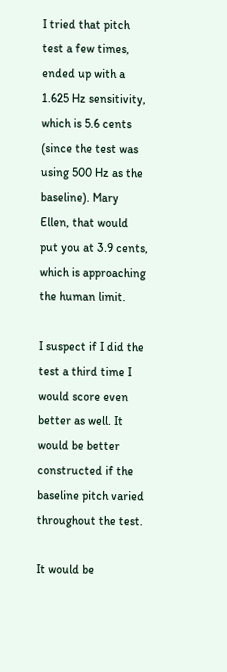I tried that pitch test a few times, ended up with a 1.625 Hz sensitivity, which is 5.6 cents (since the test was using 500 Hz as the baseline). Mary Ellen, that would put you at 3.9 cents, which is approaching the human limit.

I suspect if I did the test a third time I would score even better as well. It would be better constructed if the baseline pitch varied throughout the test.

It would be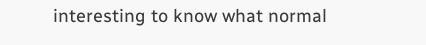interesting to know what normal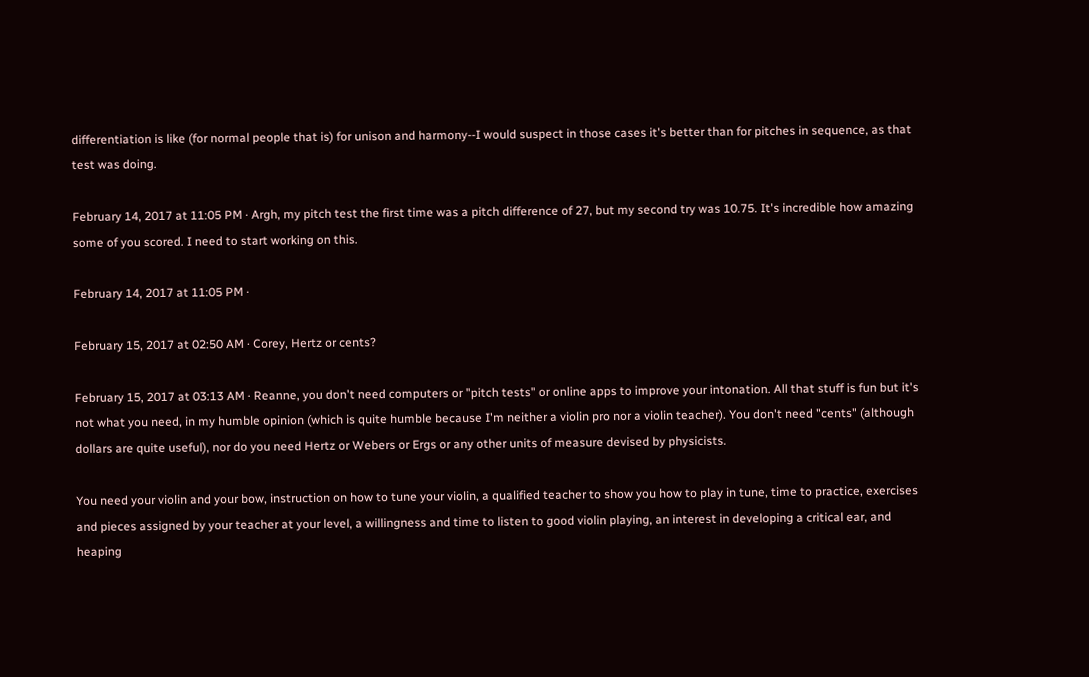differentiation is like (for normal people that is) for unison and harmony--I would suspect in those cases it's better than for pitches in sequence, as that test was doing.

February 14, 2017 at 11:05 PM · Argh, my pitch test the first time was a pitch difference of 27, but my second try was 10.75. It's incredible how amazing some of you scored. I need to start working on this.

February 14, 2017 at 11:05 PM ·

February 15, 2017 at 02:50 AM · Corey, Hertz or cents?

February 15, 2017 at 03:13 AM · Reanne, you don't need computers or "pitch tests" or online apps to improve your intonation. All that stuff is fun but it's not what you need, in my humble opinion (which is quite humble because I'm neither a violin pro nor a violin teacher). You don't need "cents" (although dollars are quite useful), nor do you need Hertz or Webers or Ergs or any other units of measure devised by physicists.

You need your violin and your bow, instruction on how to tune your violin, a qualified teacher to show you how to play in tune, time to practice, exercises and pieces assigned by your teacher at your level, a willingness and time to listen to good violin playing, an interest in developing a critical ear, and heaping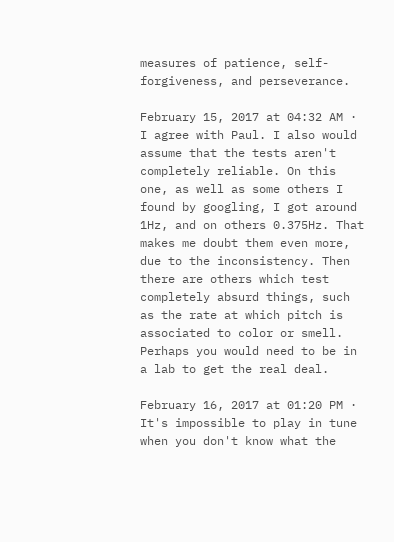measures of patience, self-forgiveness, and perseverance.

February 15, 2017 at 04:32 AM · I agree with Paul. I also would assume that the tests aren't completely reliable. On this one, as well as some others I found by googling, I got around 1Hz, and on others 0.375Hz. That makes me doubt them even more, due to the inconsistency. Then there are others which test completely absurd things, such as the rate at which pitch is associated to color or smell. Perhaps you would need to be in a lab to get the real deal.

February 16, 2017 at 01:20 PM · It's impossible to play in tune when you don't know what the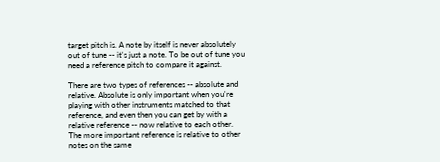target pitch is. A note by itself is never absolutely out of tune -- it's just a note. To be out of tune you need a reference pitch to compare it against.

There are two types of references -- absolute and relative. Absolute is only important when you're playing with other instruments matched to that reference, and even then you can get by with a relative reference -- now relative to each other. The more important reference is relative to other notes on the same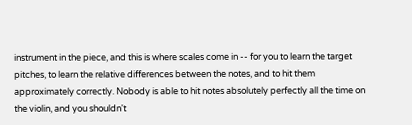instrument in the piece, and this is where scales come in -- for you to learn the target pitches, to learn the relative differences between the notes, and to hit them approximately correctly. Nobody is able to hit notes absolutely perfectly all the time on the violin, and you shouldn't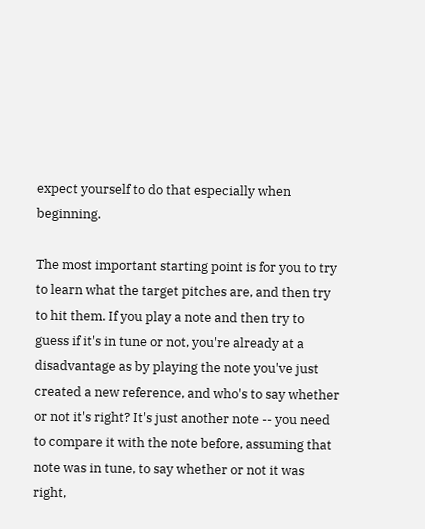expect yourself to do that especially when beginning.

The most important starting point is for you to try to learn what the target pitches are, and then try to hit them. If you play a note and then try to guess if it's in tune or not, you're already at a disadvantage as by playing the note you've just created a new reference, and who's to say whether or not it's right? It's just another note -- you need to compare it with the note before, assuming that note was in tune, to say whether or not it was right,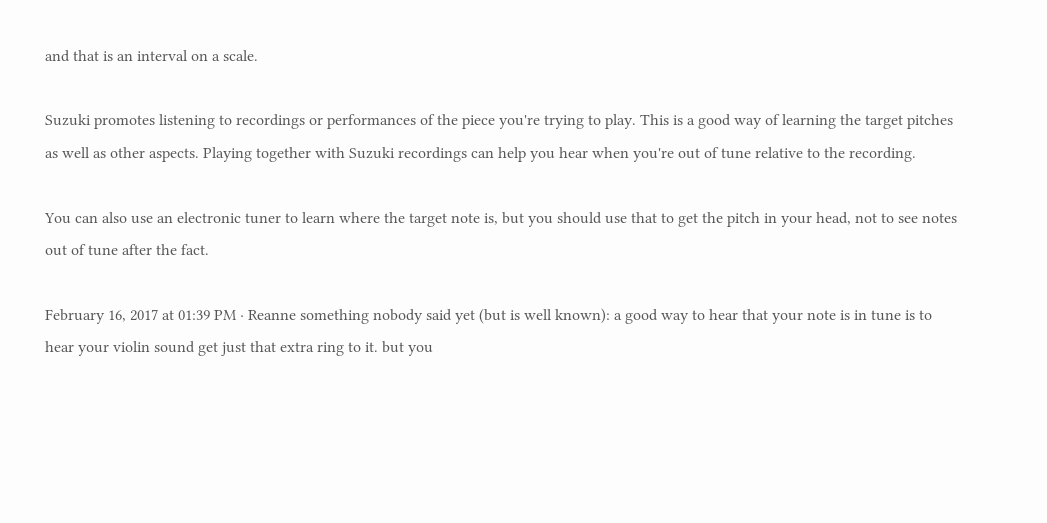and that is an interval on a scale.

Suzuki promotes listening to recordings or performances of the piece you're trying to play. This is a good way of learning the target pitches as well as other aspects. Playing together with Suzuki recordings can help you hear when you're out of tune relative to the recording.

You can also use an electronic tuner to learn where the target note is, but you should use that to get the pitch in your head, not to see notes out of tune after the fact.

February 16, 2017 at 01:39 PM · Reanne something nobody said yet (but is well known): a good way to hear that your note is in tune is to hear your violin sound get just that extra ring to it. but you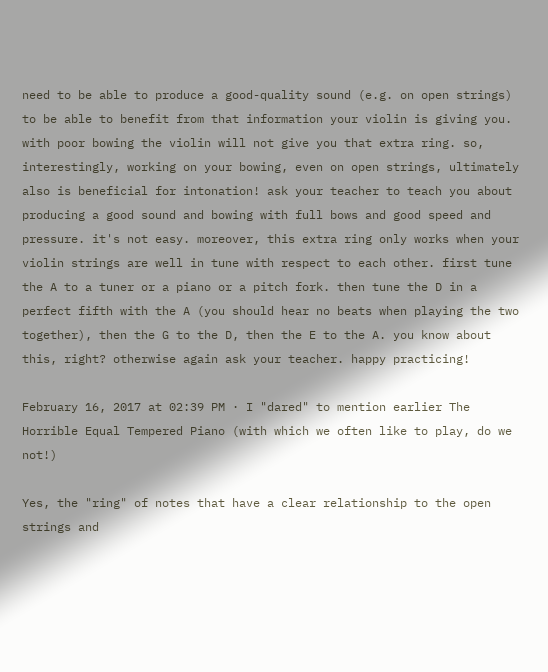need to be able to produce a good-quality sound (e.g. on open strings) to be able to benefit from that information your violin is giving you. with poor bowing the violin will not give you that extra ring. so, interestingly, working on your bowing, even on open strings, ultimately also is beneficial for intonation! ask your teacher to teach you about producing a good sound and bowing with full bows and good speed and pressure. it's not easy. moreover, this extra ring only works when your violin strings are well in tune with respect to each other. first tune the A to a tuner or a piano or a pitch fork. then tune the D in a perfect fifth with the A (you should hear no beats when playing the two together), then the G to the D, then the E to the A. you know about this, right? otherwise again ask your teacher. happy practicing!

February 16, 2017 at 02:39 PM · I "dared" to mention earlier The Horrible Equal Tempered Piano (with which we often like to play, do we not!)

Yes, the "ring" of notes that have a clear relationship to the open strings and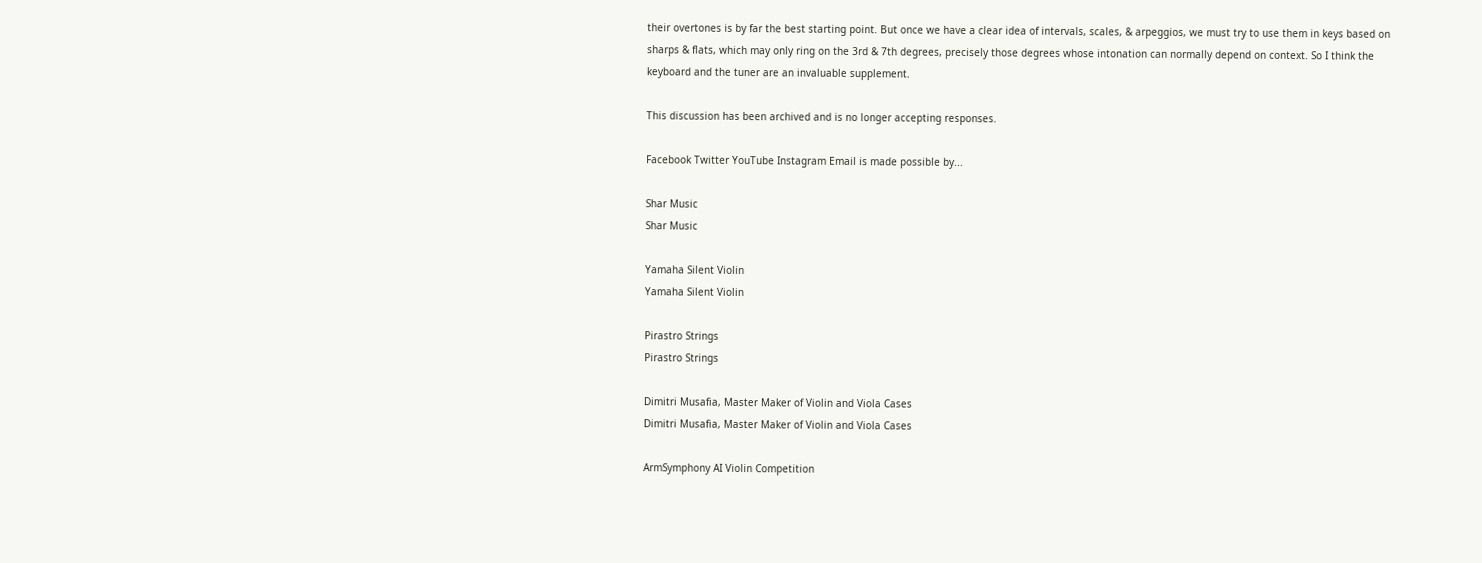their overtones is by far the best starting point. But once we have a clear idea of intervals, scales, & arpeggios, we must try to use them in keys based on sharps & flats, which may only ring on the 3rd & 7th degrees, precisely those degrees whose intonation can normally depend on context. So I think the keyboard and the tuner are an invaluable supplement.

This discussion has been archived and is no longer accepting responses.

Facebook Twitter YouTube Instagram Email is made possible by...

Shar Music
Shar Music

Yamaha Silent Violin
Yamaha Silent Violin

Pirastro Strings
Pirastro Strings

Dimitri Musafia, Master Maker of Violin and Viola Cases
Dimitri Musafia, Master Maker of Violin and Viola Cases

ArmSymphony AI Violin Competition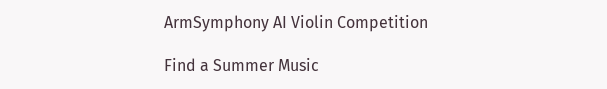ArmSymphony AI Violin Competition

Find a Summer Music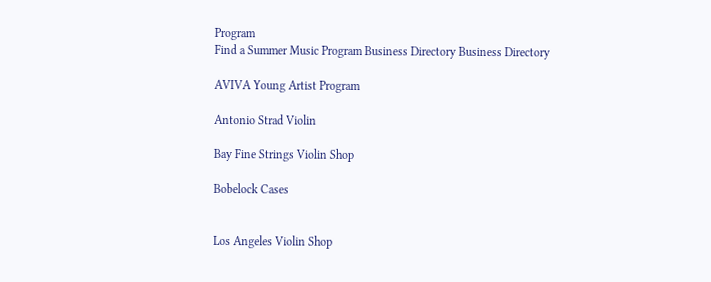Program
Find a Summer Music Program Business Directory Business Directory

AVIVA Young Artist Program

Antonio Strad Violin

Bay Fine Strings Violin Shop

Bobelock Cases


Los Angeles Violin Shop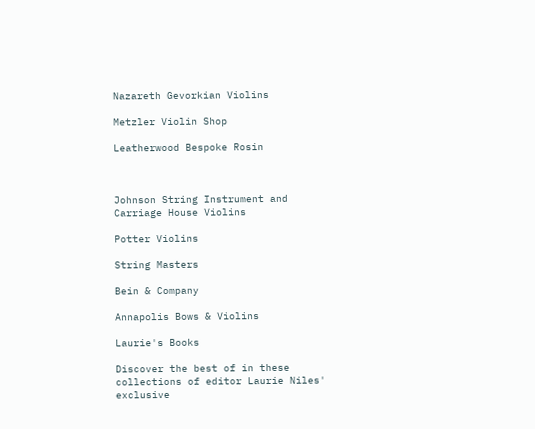Nazareth Gevorkian Violins

Metzler Violin Shop

Leatherwood Bespoke Rosin



Johnson String Instrument and Carriage House Violins

Potter Violins

String Masters

Bein & Company

Annapolis Bows & Violins

Laurie's Books

Discover the best of in these collections of editor Laurie Niles' exclusive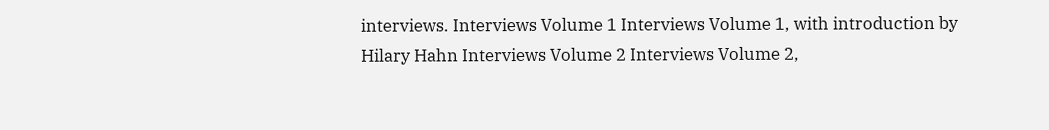interviews. Interviews Volume 1 Interviews Volume 1, with introduction by Hilary Hahn Interviews Volume 2 Interviews Volume 2,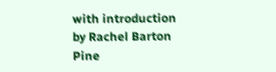with introduction by Rachel Barton Pine